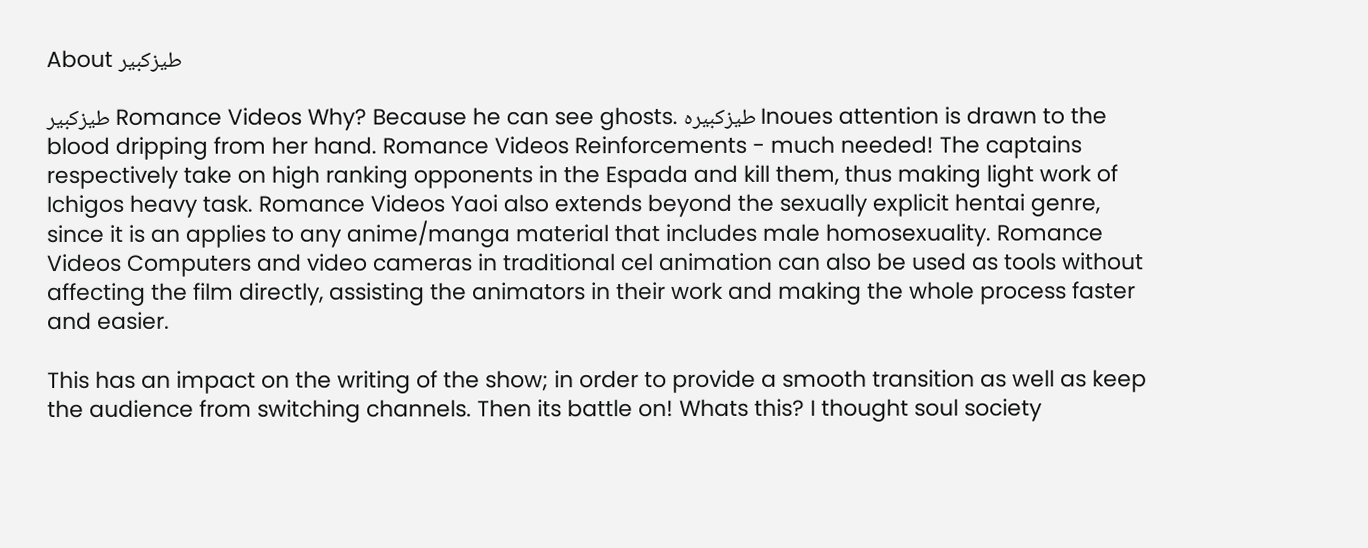About طيزكبير

طيزكبير Romance Videos Why? Because he can see ghosts. طيزكبيره Inoues attention is drawn to the blood dripping from her hand. Romance Videos Reinforcements - much needed! The captains respectively take on high ranking opponents in the Espada and kill them, thus making light work of Ichigos heavy task. Romance Videos Yaoi also extends beyond the sexually explicit hentai genre, since it is an applies to any anime/manga material that includes male homosexuality. Romance Videos Computers and video cameras in traditional cel animation can also be used as tools without affecting the film directly, assisting the animators in their work and making the whole process faster and easier.

This has an impact on the writing of the show; in order to provide a smooth transition as well as keep the audience from switching channels. Then its battle on! Whats this? I thought soul society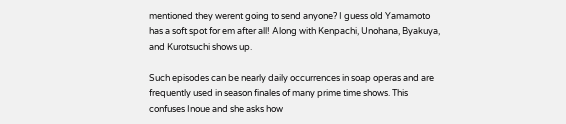mentioned they werent going to send anyone? I guess old Yamamoto has a soft spot for em after all! Along with Kenpachi, Unohana, Byakuya, and Kurotsuchi shows up.

Such episodes can be nearly daily occurrences in soap operas and are frequently used in season finales of many prime time shows. This confuses Inoue and she asks how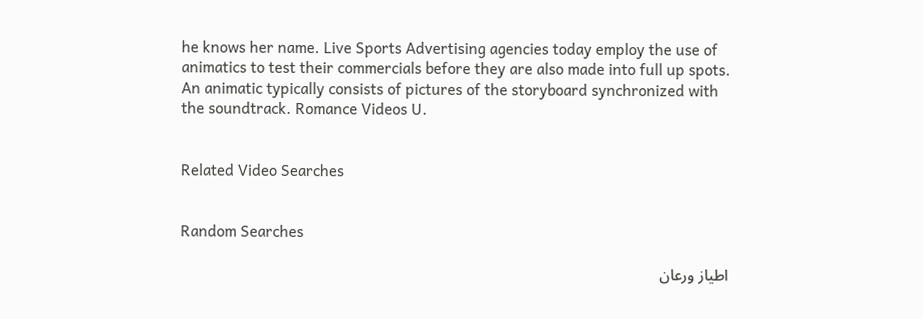he knows her name. Live Sports Advertising agencies today employ the use of animatics to test their commercials before they are also made into full up spots. An animatic typically consists of pictures of the storyboard synchronized with the soundtrack. Romance Videos U.


Related Video Searches


Random Searches

اطياز ورعان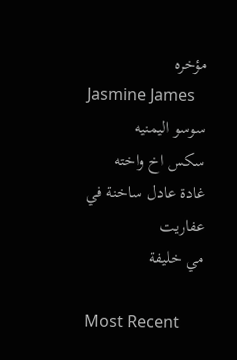مؤخره
Jasmine James
سوسو اليمنيه
سكس اخ واخته
غادة عادل ساخنة في عفاريت
مي خليفة

Most Recent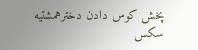پخش کوس دادن دخترهمشتیه
سكس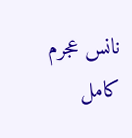نانس عجرم كامل